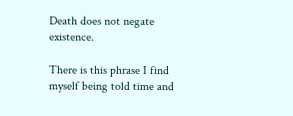Death does not negate existence.

There is this phrase I find myself being told time and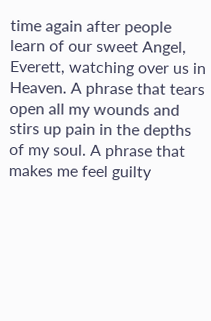time again after people learn of our sweet Angel, Everett, watching over us in Heaven. A phrase that tears open all my wounds and stirs up pain in the depths of my soul. A phrase that makes me feel guilty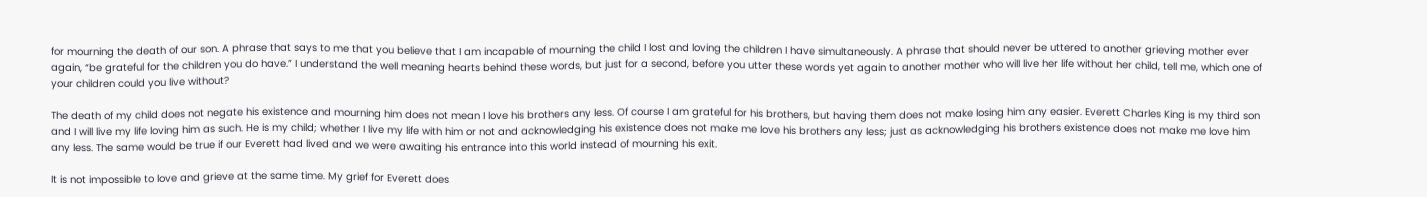for mourning the death of our son. A phrase that says to me that you believe that I am incapable of mourning the child I lost and loving the children I have simultaneously. A phrase that should never be uttered to another grieving mother ever again, “be grateful for the children you do have.” I understand the well meaning hearts behind these words, but just for a second, before you utter these words yet again to another mother who will live her life without her child, tell me, which one of your children could you live without?

The death of my child does not negate his existence and mourning him does not mean I love his brothers any less. Of course I am grateful for his brothers, but having them does not make losing him any easier. Everett Charles King is my third son and I will live my life loving him as such. He is my child; whether I live my life with him or not and acknowledging his existence does not make me love his brothers any less; just as acknowledging his brothers existence does not make me love him any less. The same would be true if our Everett had lived and we were awaiting his entrance into this world instead of mourning his exit.

It is not impossible to love and grieve at the same time. My grief for Everett does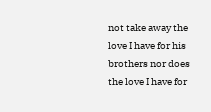not take away the love I have for his brothers nor does the love I have for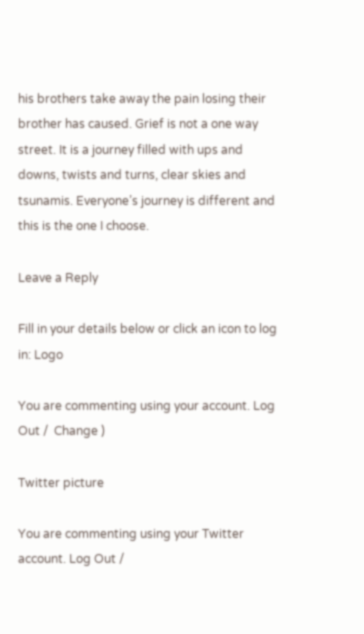his brothers take away the pain losing their brother has caused. Grief is not a one way street. It is a journey filled with ups and downs, twists and turns, clear skies and tsunamis. Everyone’s journey is different and this is the one I choose.

Leave a Reply

Fill in your details below or click an icon to log in: Logo

You are commenting using your account. Log Out /  Change )

Twitter picture

You are commenting using your Twitter account. Log Out /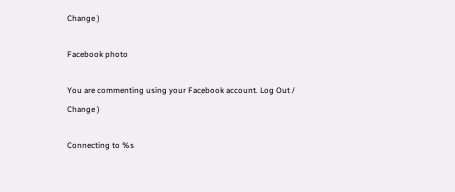Change )

Facebook photo

You are commenting using your Facebook account. Log Out /  Change )

Connecting to %s